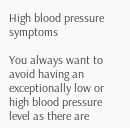High blood pressure symptoms

You always want to avoid having an exceptionally low or high blood pressure level as there are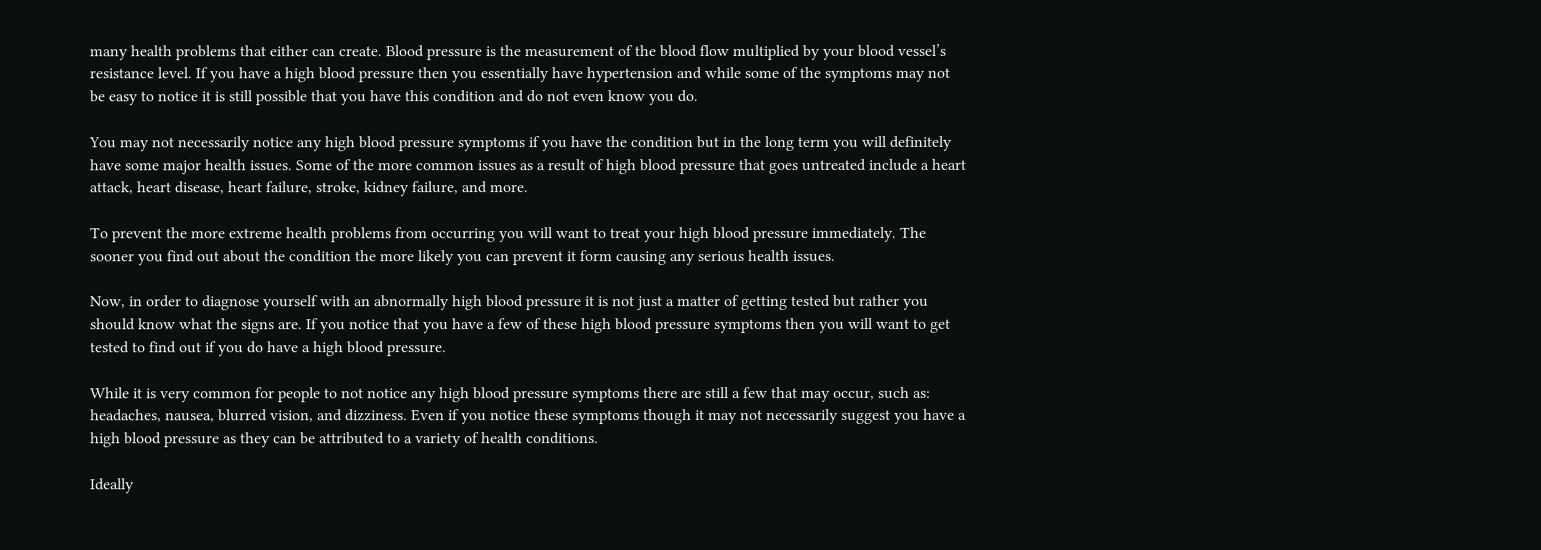many health problems that either can create. Blood pressure is the measurement of the blood flow multiplied by your blood vessel’s resistance level. If you have a high blood pressure then you essentially have hypertension and while some of the symptoms may not be easy to notice it is still possible that you have this condition and do not even know you do.

You may not necessarily notice any high blood pressure symptoms if you have the condition but in the long term you will definitely have some major health issues. Some of the more common issues as a result of high blood pressure that goes untreated include a heart attack, heart disease, heart failure, stroke, kidney failure, and more.

To prevent the more extreme health problems from occurring you will want to treat your high blood pressure immediately. The sooner you find out about the condition the more likely you can prevent it form causing any serious health issues.

Now, in order to diagnose yourself with an abnormally high blood pressure it is not just a matter of getting tested but rather you should know what the signs are. If you notice that you have a few of these high blood pressure symptoms then you will want to get tested to find out if you do have a high blood pressure.

While it is very common for people to not notice any high blood pressure symptoms there are still a few that may occur, such as: headaches, nausea, blurred vision, and dizziness. Even if you notice these symptoms though it may not necessarily suggest you have a high blood pressure as they can be attributed to a variety of health conditions.

Ideally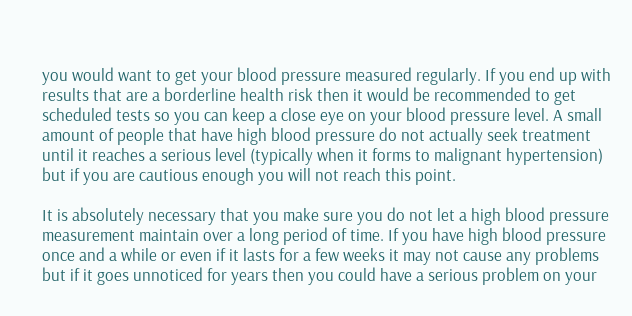you would want to get your blood pressure measured regularly. If you end up with results that are a borderline health risk then it would be recommended to get scheduled tests so you can keep a close eye on your blood pressure level. A small amount of people that have high blood pressure do not actually seek treatment until it reaches a serious level (typically when it forms to malignant hypertension) but if you are cautious enough you will not reach this point.

It is absolutely necessary that you make sure you do not let a high blood pressure measurement maintain over a long period of time. If you have high blood pressure once and a while or even if it lasts for a few weeks it may not cause any problems but if it goes unnoticed for years then you could have a serious problem on your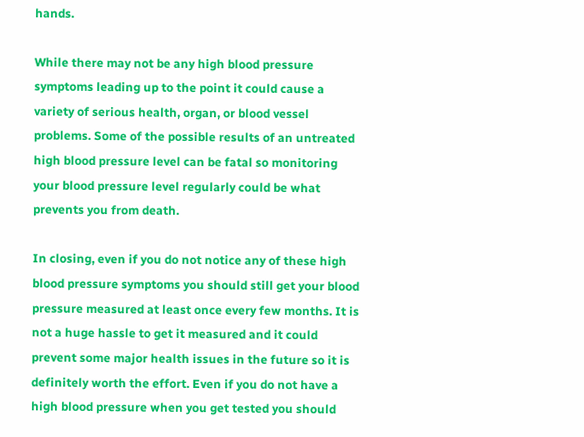hands.

While there may not be any high blood pressure symptoms leading up to the point it could cause a variety of serious health, organ, or blood vessel problems. Some of the possible results of an untreated high blood pressure level can be fatal so monitoring your blood pressure level regularly could be what prevents you from death.

In closing, even if you do not notice any of these high blood pressure symptoms you should still get your blood pressure measured at least once every few months. It is not a huge hassle to get it measured and it could prevent some major health issues in the future so it is definitely worth the effort. Even if you do not have a high blood pressure when you get tested you should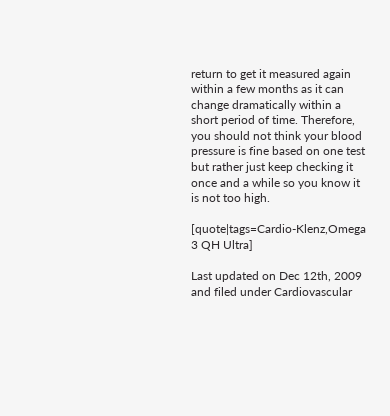return to get it measured again within a few months as it can change dramatically within a short period of time. Therefore, you should not think your blood pressure is fine based on one test but rather just keep checking it once and a while so you know it is not too high.

[quote|tags=Cardio-Klenz,Omega 3 QH Ultra]

Last updated on Dec 12th, 2009 and filed under Cardiovascular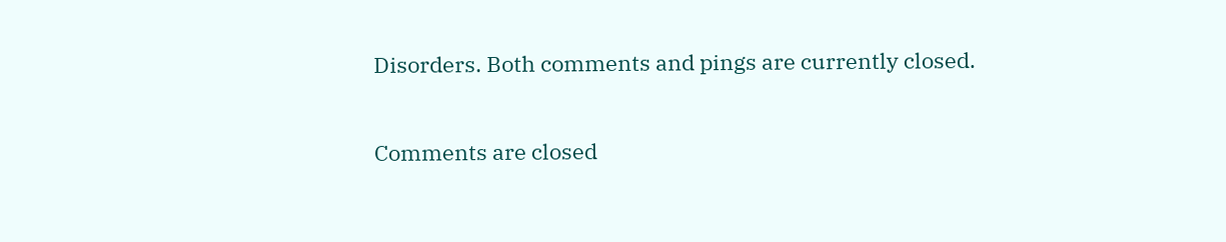Disorders. Both comments and pings are currently closed.

Comments are closed